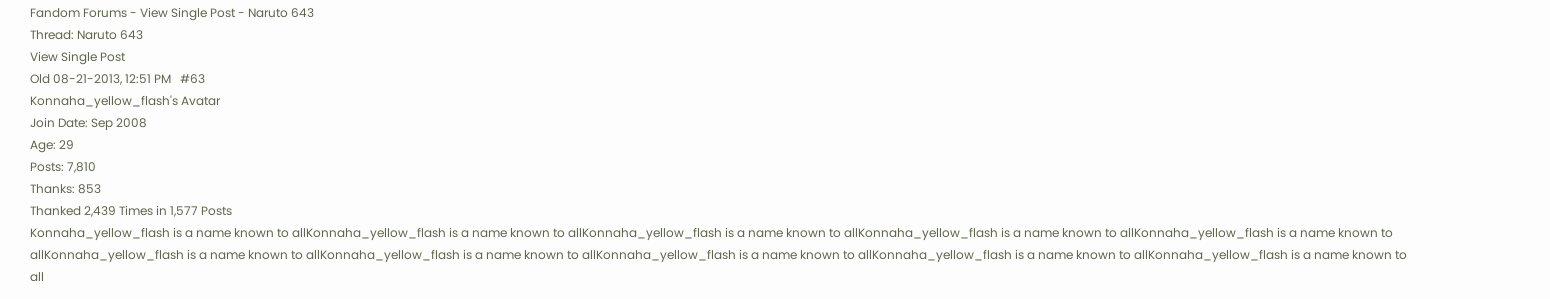Fandom Forums - View Single Post - Naruto 643
Thread: Naruto 643
View Single Post
Old 08-21-2013, 12:51 PM   #63
Konnaha_yellow_flash's Avatar
Join Date: Sep 2008
Age: 29
Posts: 7,810
Thanks: 853
Thanked 2,439 Times in 1,577 Posts
Konnaha_yellow_flash is a name known to allKonnaha_yellow_flash is a name known to allKonnaha_yellow_flash is a name known to allKonnaha_yellow_flash is a name known to allKonnaha_yellow_flash is a name known to allKonnaha_yellow_flash is a name known to allKonnaha_yellow_flash is a name known to allKonnaha_yellow_flash is a name known to allKonnaha_yellow_flash is a name known to allKonnaha_yellow_flash is a name known to all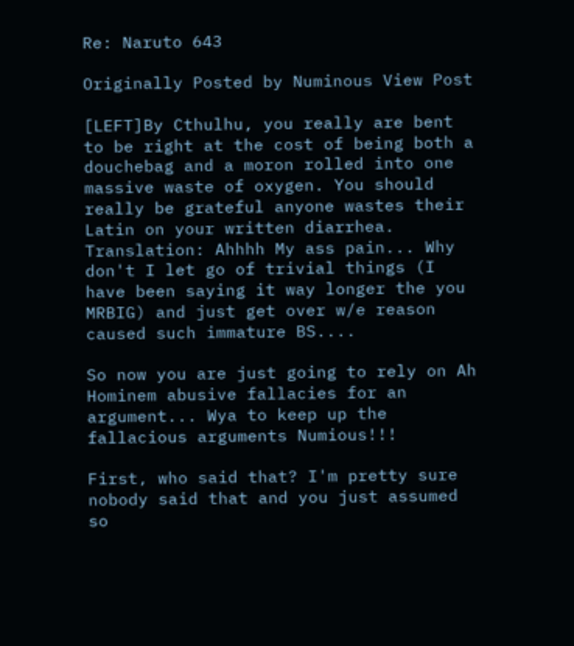Re: Naruto 643

Originally Posted by Numinous View Post

[LEFT]By Cthulhu, you really are bent to be right at the cost of being both a douchebag and a moron rolled into one massive waste of oxygen. You should really be grateful anyone wastes their Latin on your written diarrhea.
Translation: Ahhhh My ass pain... Why don't I let go of trivial things (I have been saying it way longer the you MRBIG) and just get over w/e reason caused such immature BS....

So now you are just going to rely on Ah Hominem abusive fallacies for an argument... Wya to keep up the fallacious arguments Numious!!!

First, who said that? I'm pretty sure nobody said that and you just assumed so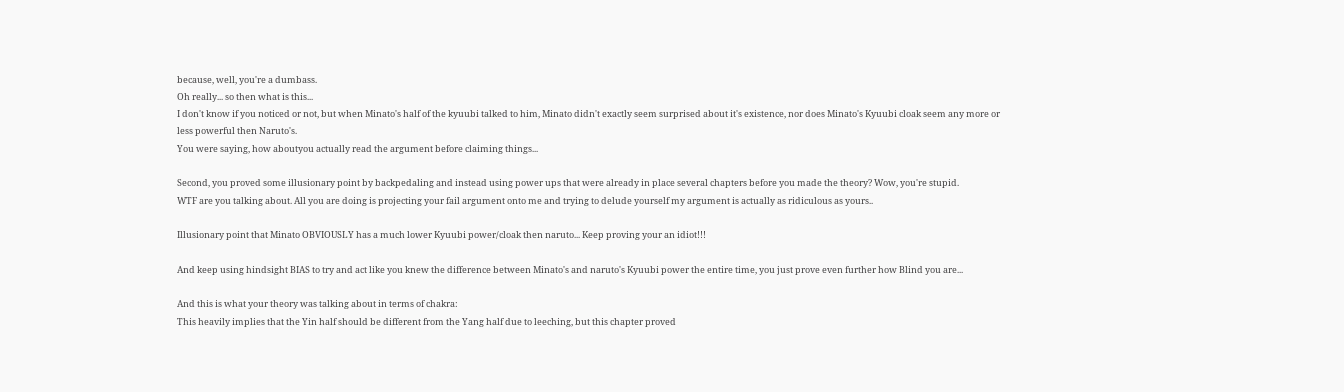because, well, you're a dumbass.
Oh really... so then what is this...
I don't know if you noticed or not, but when Minato's half of the kyuubi talked to him, Minato didn't exactly seem surprised about it's existence, nor does Minato's Kyuubi cloak seem any more or less powerful then Naruto's.
You were saying, how aboutyou actually read the argument before claiming things...

Second, you proved some illusionary point by backpedaling and instead using power ups that were already in place several chapters before you made the theory? Wow, you're stupid.
WTF are you talking about. All you are doing is projecting your fail argument onto me and trying to delude yourself my argument is actually as ridiculous as yours..

Illusionary point that Minato OBVIOUSLY has a much lower Kyuubi power/cloak then naruto... Keep proving your an idiot!!!

And keep using hindsight BIAS to try and act like you knew the difference between Minato's and naruto's Kyuubi power the entire time, you just prove even further how Blind you are...

And this is what your theory was talking about in terms of chakra:
This heavily implies that the Yin half should be different from the Yang half due to leeching, but this chapter proved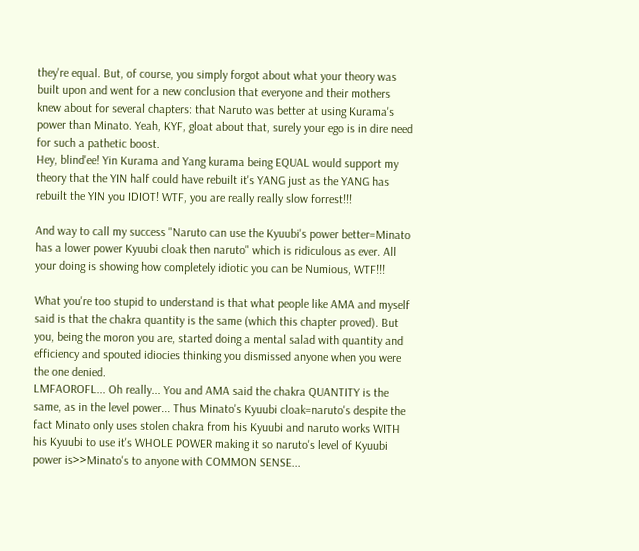they're equal. But, of course, you simply forgot about what your theory was built upon and went for a new conclusion that everyone and their mothers knew about for several chapters: that Naruto was better at using Kurama's power than Minato. Yeah, KYF, gloat about that, surely your ego is in dire need for such a pathetic boost.
Hey, blind'ee! Yin Kurama and Yang kurama being EQUAL would support my theory that the YIN half could have rebuilt it's YANG just as the YANG has rebuilt the YIN you IDIOT! WTF, you are really really slow forrest!!!

And way to call my success "Naruto can use the Kyuubi's power better=Minato has a lower power Kyuubi cloak then naruto" which is ridiculous as ever. All your doing is showing how completely idiotic you can be Numious, WTF!!!

What you're too stupid to understand is that what people like AMA and myself said is that the chakra quantity is the same (which this chapter proved). But you, being the moron you are, started doing a mental salad with quantity and efficiency and spouted idiocies thinking you dismissed anyone when you were the one denied.
LMFAOROFL... Oh really... You and AMA said the chakra QUANTITY is the same, as in the level power... Thus Minato's Kyuubi cloak=naruto's despite the fact Minato only uses stolen chakra from his Kyuubi and naruto works WITH his Kyuubi to use it's WHOLE POWER making it so naruto's level of Kyuubi power is>>Minato's to anyone with COMMON SENSE...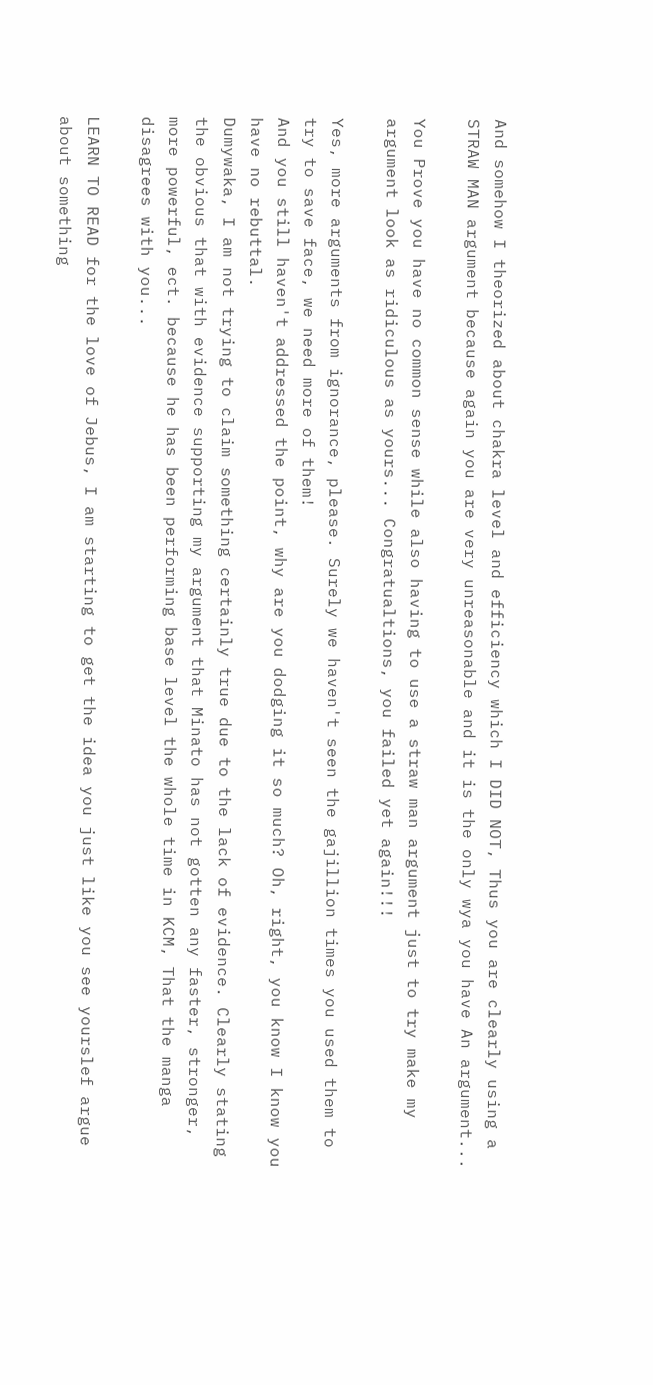And somehow I theorized about chakra level and efficiency which I DID NOT, Thus you are clearly using a STRAW MAN argument because again you are very unreasonable and it is the only wya you have An argument...

You Prove you have no common sense while also having to use a straw man argument just to try make my argument look as ridiculous as yours... Congratualtions, you failed yet again!!!

Yes, more arguments from ignorance, please. Surely we haven't seen the gajillion times you used them to try to save face, we need more of them!
And you still haven't addressed the point, why are you dodging it so much? Oh, right, you know I know you have no rebuttal.
Dumywaka, I am not trying to claim something certainly true due to the lack of evidence. Clearly stating the obvious that with evidence supporting my argument that Minato has not gotten any faster, stronger, more powerful, ect. because he has been performing base level the whole time in KCM, That the manga disagrees with you...

LEARN TO READ for the love of Jebus, I am starting to get the idea you just like you see yourslef argue about something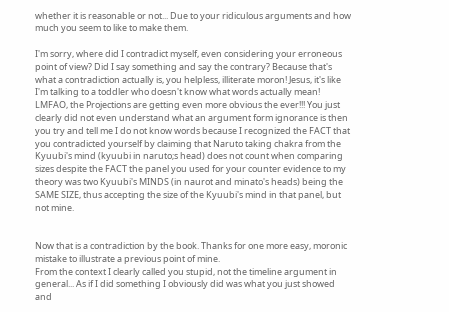whether it is reasonable or not... Due to your ridiculous arguments and how much you seem to like to make them.

I'm sorry, where did I contradict myself, even considering your erroneous point of view? Did I say something and say the contrary? Because that's what a contradiction actually is, you helpless, illiterate moron! Jesus, it's like I'm talking to a toddler who doesn't know what words actually mean!
LMFAO, the Projections are getting even more obvious the ever!!! You just clearly did not even understand what an argument form ignorance is then you try and tell me I do not know words because I recognized the FACT that you contradicted yourself by claiming that Naruto taking chakra from the Kyuubi's mind (kyuubi in naruto;s head) does not count when comparing sizes despite the FACT the panel you used for your counter evidence to my theory was two Kyuubi's MINDS (in naurot and minato's heads) being the SAME SIZE, thus accepting the size of the Kyuubi's mind in that panel, but not mine.


Now that is a contradiction by the book. Thanks for one more easy, moronic mistake to illustrate a previous point of mine.
From the context I clearly called you stupid, not the timeline argument in general... As if I did something I obviously did was what you just showed and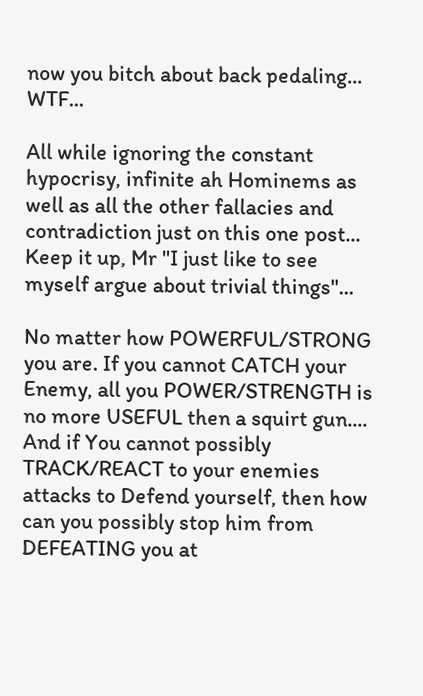now you bitch about back pedaling... WTF...

All while ignoring the constant hypocrisy, infinite ah Hominems as well as all the other fallacies and contradiction just on this one post... Keep it up, Mr "I just like to see myself argue about trivial things"...

No matter how POWERFUL/STRONG you are. If you cannot CATCH your Enemy, all you POWER/STRENGTH is no more USEFUL then a squirt gun....
And if You cannot possibly TRACK/REACT to your enemies attacks to Defend yourself, then how can you possibly stop him from DEFEATING you at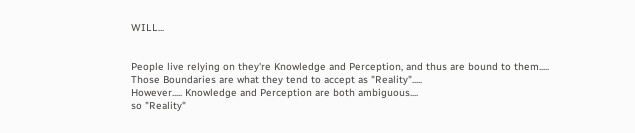WILL...


People live relying on they're Knowledge and Perception, and thus are bound to them.....
Those Boundaries are what they tend to accept as "Reality".....
However..... Knowledge and Perception are both ambiguous....
so "Reality"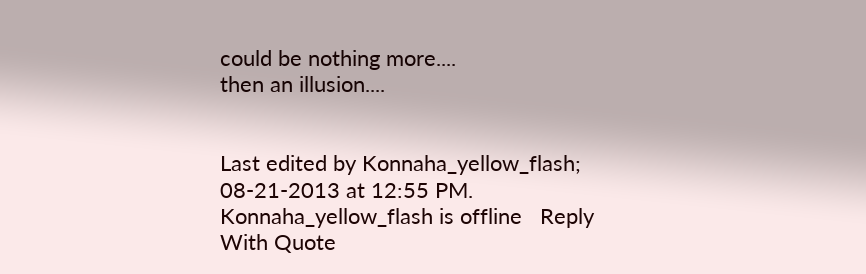could be nothing more....
then an illusion....


Last edited by Konnaha_yellow_flash; 08-21-2013 at 12:55 PM.
Konnaha_yellow_flash is offline   Reply With Quote